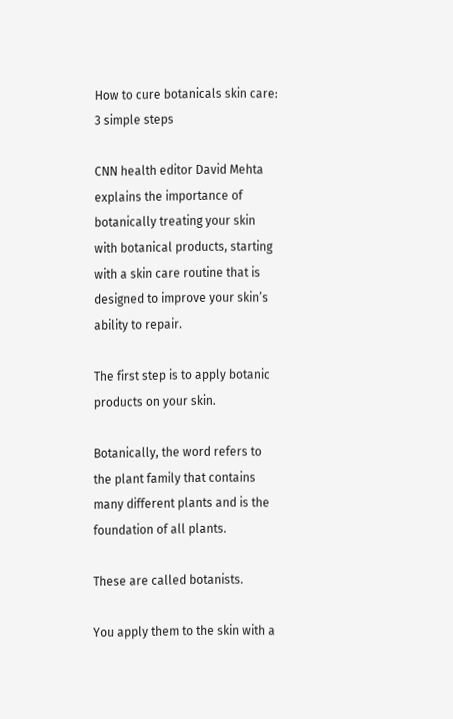How to cure botanicals skin care: 3 simple steps

CNN health editor David Mehta explains the importance of botanically treating your skin with botanical products, starting with a skin care routine that is designed to improve your skin’s ability to repair.

The first step is to apply botanic products on your skin.

Botanically, the word refers to the plant family that contains many different plants and is the foundation of all plants.

These are called botanists.

You apply them to the skin with a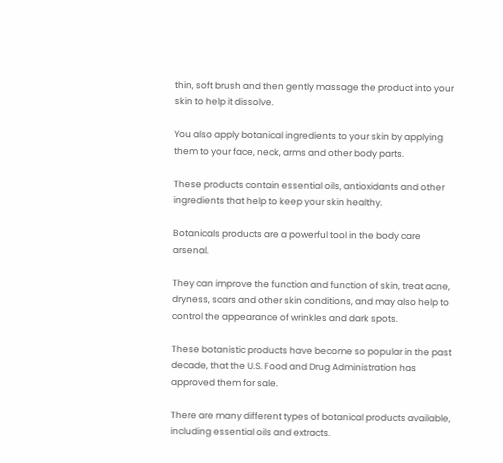thin, soft brush and then gently massage the product into your skin to help it dissolve.

You also apply botanical ingredients to your skin by applying them to your face, neck, arms and other body parts.

These products contain essential oils, antioxidants and other ingredients that help to keep your skin healthy.

Botanicals products are a powerful tool in the body care arsenal.

They can improve the function and function of skin, treat acne, dryness, scars and other skin conditions, and may also help to control the appearance of wrinkles and dark spots.

These botanistic products have become so popular in the past decade, that the U.S. Food and Drug Administration has approved them for sale.

There are many different types of botanical products available, including essential oils and extracts.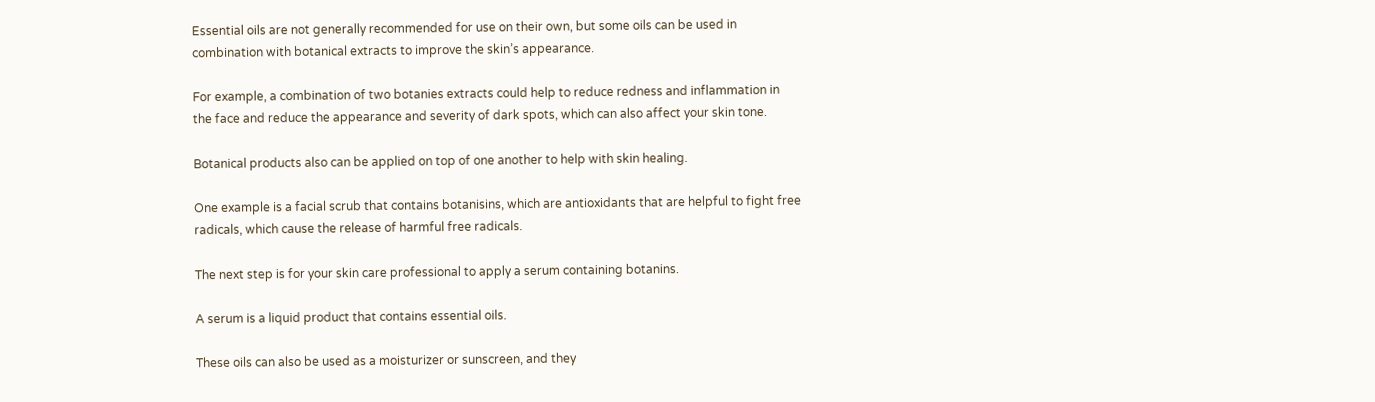Essential oils are not generally recommended for use on their own, but some oils can be used in combination with botanical extracts to improve the skin’s appearance.

For example, a combination of two botanies extracts could help to reduce redness and inflammation in the face and reduce the appearance and severity of dark spots, which can also affect your skin tone.

Botanical products also can be applied on top of one another to help with skin healing.

One example is a facial scrub that contains botanisins, which are antioxidants that are helpful to fight free radicals, which cause the release of harmful free radicals.

The next step is for your skin care professional to apply a serum containing botanins.

A serum is a liquid product that contains essential oils.

These oils can also be used as a moisturizer or sunscreen, and they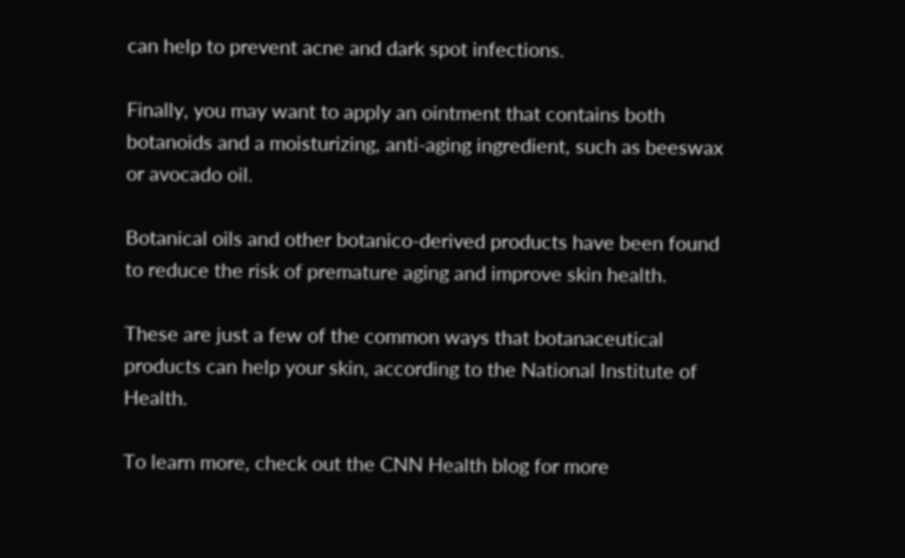can help to prevent acne and dark spot infections.

Finally, you may want to apply an ointment that contains both botanoids and a moisturizing, anti-aging ingredient, such as beeswax or avocado oil.

Botanical oils and other botanico-derived products have been found to reduce the risk of premature aging and improve skin health.

These are just a few of the common ways that botanaceutical products can help your skin, according to the National Institute of Health.

To learn more, check out the CNN Health blog for more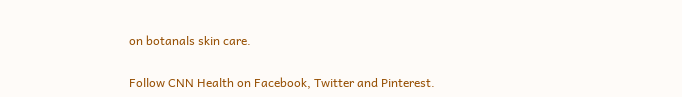on botanals skin care.

Follow CNN Health on Facebook, Twitter and Pinterest.